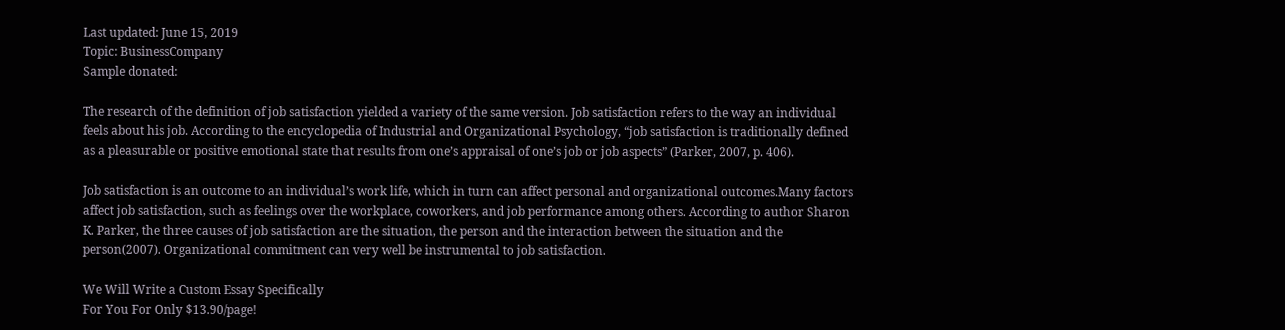Last updated: June 15, 2019
Topic: BusinessCompany
Sample donated:

The research of the definition of job satisfaction yielded a variety of the same version. Job satisfaction refers to the way an individual feels about his job. According to the encyclopedia of Industrial and Organizational Psychology, “job satisfaction is traditionally defined as a pleasurable or positive emotional state that results from one’s appraisal of one’s job or job aspects” (Parker, 2007, p. 406).

Job satisfaction is an outcome to an individual’s work life, which in turn can affect personal and organizational outcomes.Many factors affect job satisfaction, such as feelings over the workplace, coworkers, and job performance among others. According to author Sharon K. Parker, the three causes of job satisfaction are the situation, the person and the interaction between the situation and the person(2007). Organizational commitment can very well be instrumental to job satisfaction.

We Will Write a Custom Essay Specifically
For You For Only $13.90/page!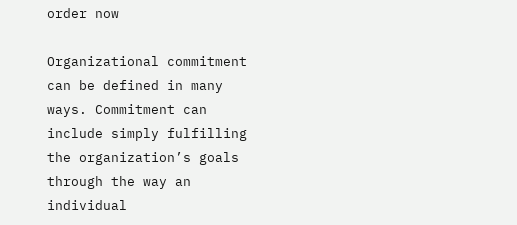order now

Organizational commitment can be defined in many ways. Commitment can include simply fulfilling the organization’s goals through the way an individual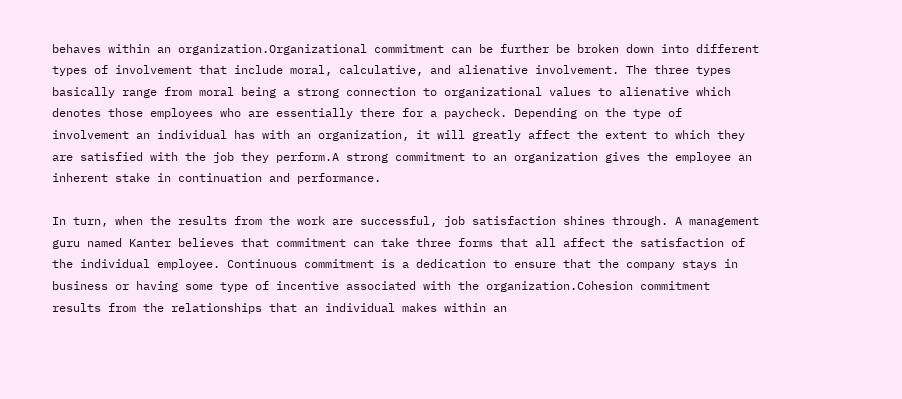behaves within an organization.Organizational commitment can be further be broken down into different types of involvement that include moral, calculative, and alienative involvement. The three types basically range from moral being a strong connection to organizational values to alienative which denotes those employees who are essentially there for a paycheck. Depending on the type of involvement an individual has with an organization, it will greatly affect the extent to which they are satisfied with the job they perform.A strong commitment to an organization gives the employee an inherent stake in continuation and performance.

In turn, when the results from the work are successful, job satisfaction shines through. A management guru named Kanter believes that commitment can take three forms that all affect the satisfaction of the individual employee. Continuous commitment is a dedication to ensure that the company stays in business or having some type of incentive associated with the organization.Cohesion commitment results from the relationships that an individual makes within an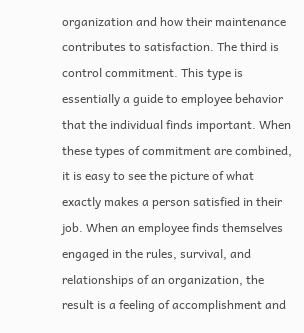organization and how their maintenance contributes to satisfaction. The third is control commitment. This type is essentially a guide to employee behavior that the individual finds important. When these types of commitment are combined, it is easy to see the picture of what exactly makes a person satisfied in their job. When an employee finds themselves engaged in the rules, survival, and relationships of an organization, the result is a feeling of accomplishment and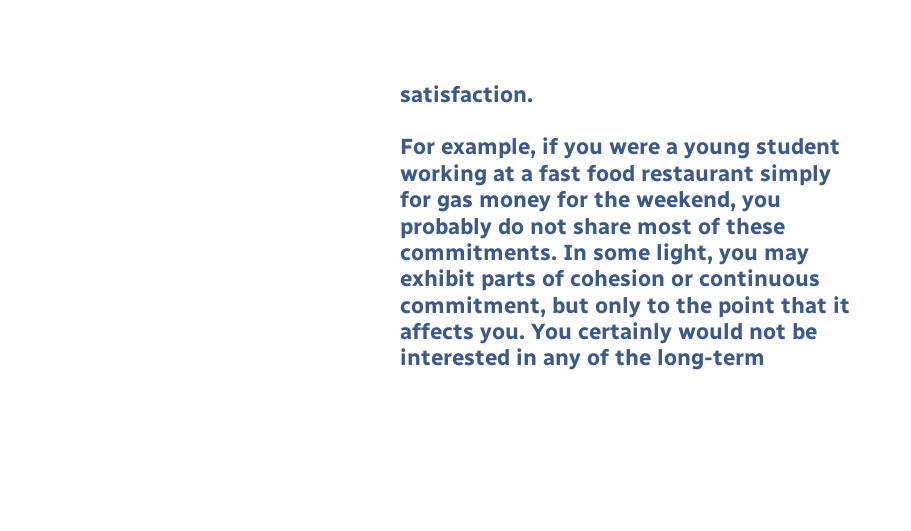satisfaction.

For example, if you were a young student working at a fast food restaurant simply for gas money for the weekend, you probably do not share most of these commitments. In some light, you may exhibit parts of cohesion or continuous commitment, but only to the point that it affects you. You certainly would not be interested in any of the long-term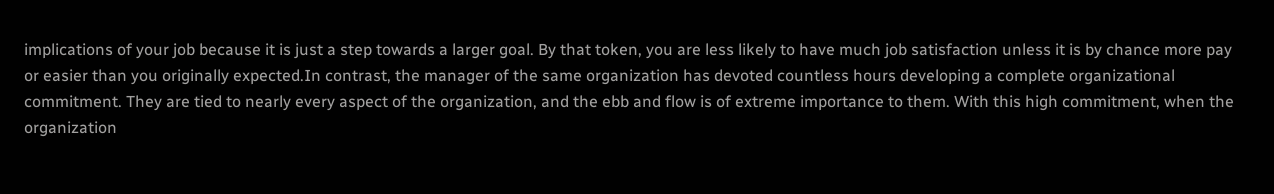implications of your job because it is just a step towards a larger goal. By that token, you are less likely to have much job satisfaction unless it is by chance more pay or easier than you originally expected.In contrast, the manager of the same organization has devoted countless hours developing a complete organizational commitment. They are tied to nearly every aspect of the organization, and the ebb and flow is of extreme importance to them. With this high commitment, when the organization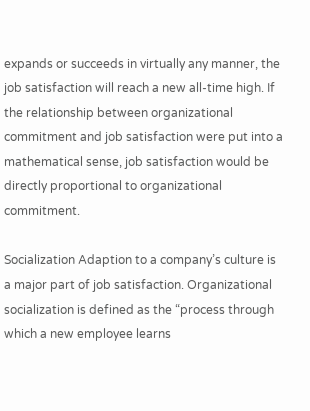expands or succeeds in virtually any manner, the job satisfaction will reach a new all-time high. If the relationship between organizational commitment and job satisfaction were put into a mathematical sense, job satisfaction would be directly proportional to organizational commitment.

Socialization Adaption to a company’s culture is a major part of job satisfaction. Organizational socialization is defined as the “process through which a new employee learns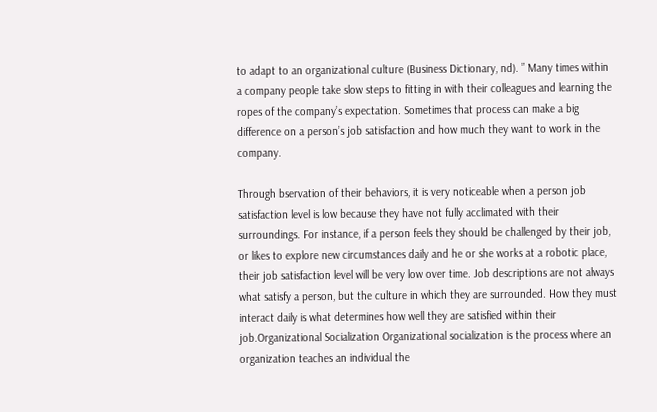to adapt to an organizational culture (Business Dictionary, nd). ” Many times within a company people take slow steps to fitting in with their colleagues and learning the ropes of the company’s expectation. Sometimes that process can make a big difference on a person’s job satisfaction and how much they want to work in the company.

Through bservation of their behaviors, it is very noticeable when a person job satisfaction level is low because they have not fully acclimated with their surroundings. For instance, if a person feels they should be challenged by their job, or likes to explore new circumstances daily and he or she works at a robotic place, their job satisfaction level will be very low over time. Job descriptions are not always what satisfy a person, but the culture in which they are surrounded. How they must interact daily is what determines how well they are satisfied within their job.Organizational Socialization Organizational socialization is the process where an organization teaches an individual the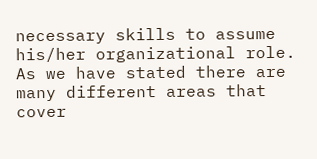necessary skills to assume his/her organizational role. As we have stated there are many different areas that cover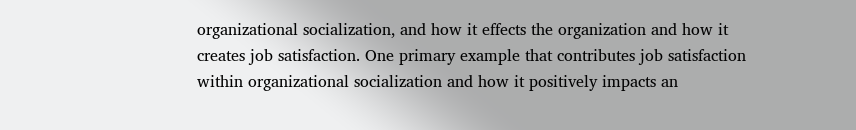organizational socialization, and how it effects the organization and how it creates job satisfaction. One primary example that contributes job satisfaction within organizational socialization and how it positively impacts an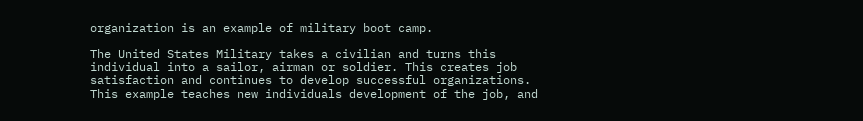organization is an example of military boot camp.

The United States Military takes a civilian and turns this individual into a sailor, airman or soldier. This creates job satisfaction and continues to develop successful organizations. This example teaches new individuals development of the job, and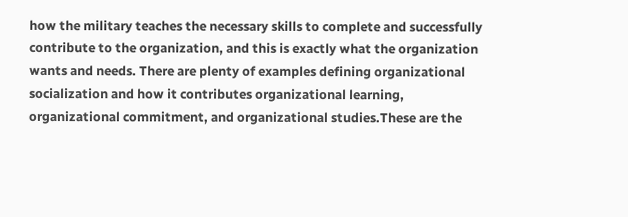how the military teaches the necessary skills to complete and successfully contribute to the organization, and this is exactly what the organization wants and needs. There are plenty of examples defining organizational socialization and how it contributes organizational learning, organizational commitment, and organizational studies.These are the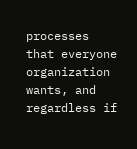processes that everyone organization wants, and regardless if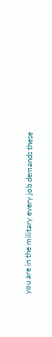you are in the military every job demands these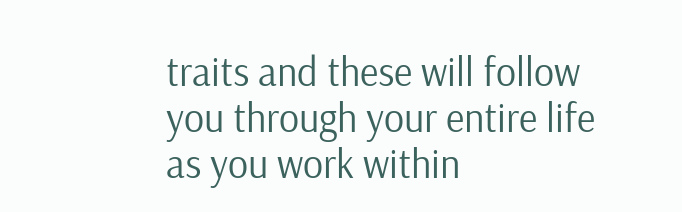traits and these will follow you through your entire life as you work within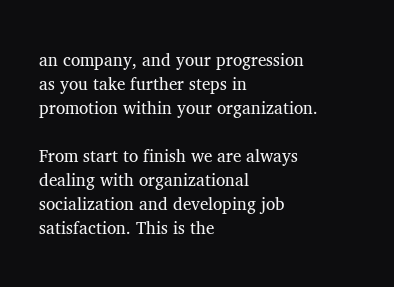an company, and your progression as you take further steps in promotion within your organization.

From start to finish we are always dealing with organizational socialization and developing job satisfaction. This is the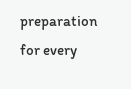preparation for every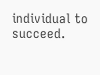individual to succeed.